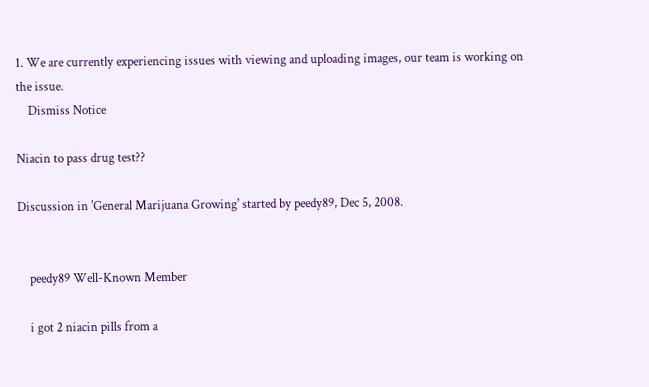1. We are currently experiencing issues with viewing and uploading images, our team is working on the issue.
    Dismiss Notice

Niacin to pass drug test??

Discussion in 'General Marijuana Growing' started by peedy89, Dec 5, 2008.


    peedy89 Well-Known Member

    i got 2 niacin pills from a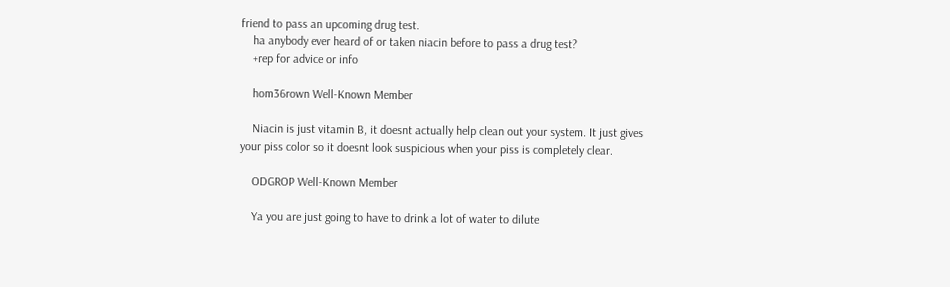friend to pass an upcoming drug test.
    ha anybody ever heard of or taken niacin before to pass a drug test?
    +rep for advice or info

    hom36rown Well-Known Member

    Niacin is just vitamin B, it doesnt actually help clean out your system. It just gives your piss color so it doesnt look suspicious when your piss is completely clear.

    ODGROP Well-Known Member

    Ya you are just going to have to drink a lot of water to dilute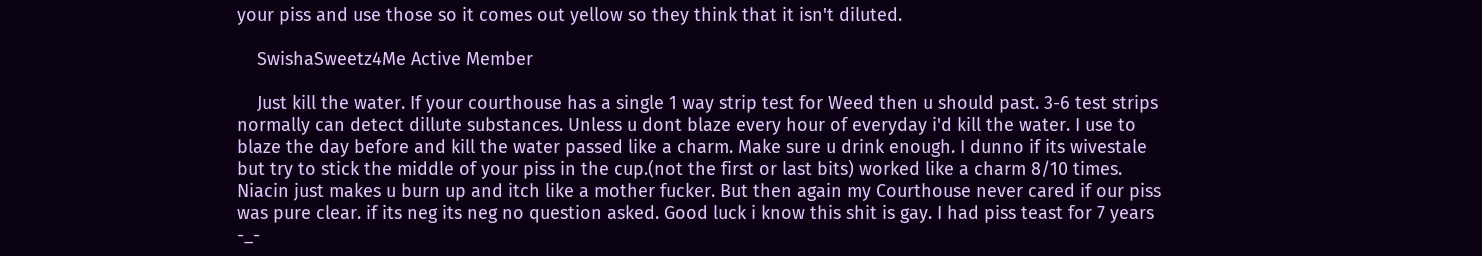your piss and use those so it comes out yellow so they think that it isn't diluted.

    SwishaSweetz4Me Active Member

    Just kill the water. If your courthouse has a single 1 way strip test for Weed then u should past. 3-6 test strips normally can detect dillute substances. Unless u dont blaze every hour of everyday i'd kill the water. I use to blaze the day before and kill the water passed like a charm. Make sure u drink enough. I dunno if its wivestale but try to stick the middle of your piss in the cup.(not the first or last bits) worked like a charm 8/10 times. Niacin just makes u burn up and itch like a mother fucker. But then again my Courthouse never cared if our piss was pure clear. if its neg its neg no question asked. Good luck i know this shit is gay. I had piss teast for 7 years -_-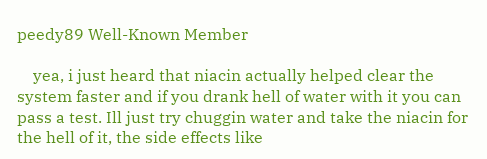peedy89 Well-Known Member

    yea, i just heard that niacin actually helped clear the system faster and if you drank hell of water with it you can pass a test. Ill just try chuggin water and take the niacin for the hell of it, the side effects like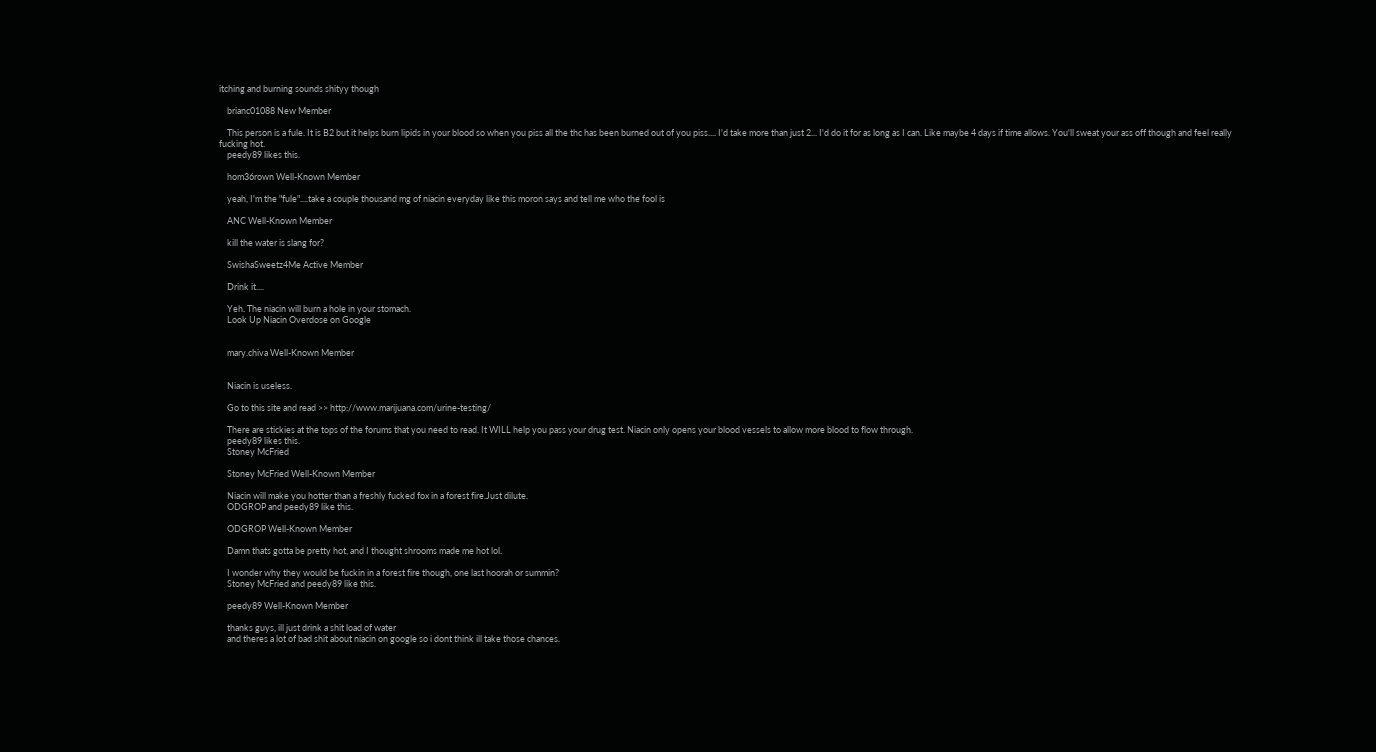itching and burning sounds shityy though

    brianc01088 New Member

    This person is a fule. It is B2 but it helps burn lipids in your blood so when you piss all the thc has been burned out of you piss.... I'd take more than just 2... I'd do it for as long as I can. Like maybe 4 days if time allows. You'll sweat your ass off though and feel really fucking hot.
    peedy89 likes this.

    hom36rown Well-Known Member

    yeah, I'm the "fule"....take a couple thousand mg of niacin everyday like this moron says and tell me who the fool is

    ANC Well-Known Member

    kill the water is slang for?

    SwishaSweetz4Me Active Member

    Drink it....

    Yeh. The niacin will burn a hole in your stomach.
    Look Up Niacin Overdose on Google


    mary.chiva Well-Known Member


    Niacin is useless.

    Go to this site and read >> http://www.marijuana.com/urine-testing/

    There are stickies at the tops of the forums that you need to read. It WILL help you pass your drug test. Niacin only opens your blood vessels to allow more blood to flow through.
    peedy89 likes this.
    Stoney McFried

    Stoney McFried Well-Known Member

    Niacin will make you hotter than a freshly fucked fox in a forest fire.Just dilute.
    ODGROP and peedy89 like this.

    ODGROP Well-Known Member

    Damn thats gotta be pretty hot, and I thought shrooms made me hot lol.

    I wonder why they would be fuckin in a forest fire though, one last hoorah or summin?
    Stoney McFried and peedy89 like this.

    peedy89 Well-Known Member

    thanks guys, ill just drink a shit load of water
    and theres a lot of bad shit about niacin on google so i dont think ill take those chances.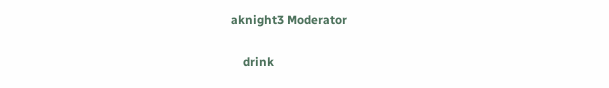aknight3 Moderator

    drink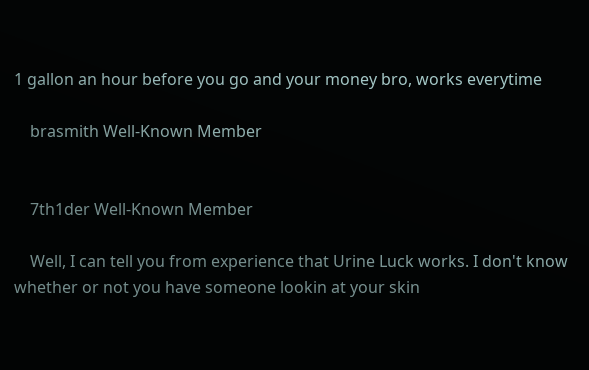1 gallon an hour before you go and your money bro, works everytime

    brasmith Well-Known Member


    7th1der Well-Known Member

    Well, I can tell you from experience that Urine Luck works. I don't know whether or not you have someone lookin at your skin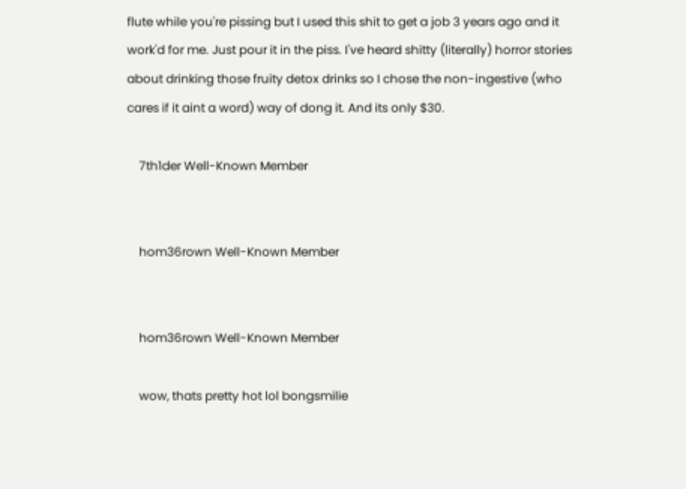flute while you're pissing but I used this shit to get a job 3 years ago and it work'd for me. Just pour it in the piss. I've heard shitty (literally) horror stories about drinking those fruity detox drinks so I chose the non-ingestive (who cares if it aint a word) way of dong it. And its only $30.

    7th1der Well-Known Member


    hom36rown Well-Known Member


    hom36rown Well-Known Member

    wow, thats pretty hot lol bongsmilie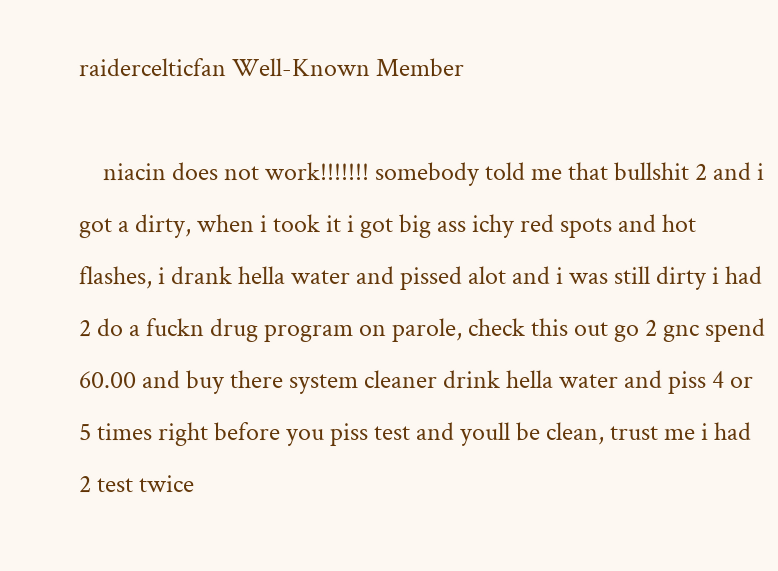raidercelticfan Well-Known Member

    niacin does not work!!!!!!! somebody told me that bullshit 2 and i got a dirty, when i took it i got big ass ichy red spots and hot flashes, i drank hella water and pissed alot and i was still dirty i had 2 do a fuckn drug program on parole, check this out go 2 gnc spend 60.00 and buy there system cleaner drink hella water and piss 4 or 5 times right before you piss test and youll be clean, trust me i had 2 test twice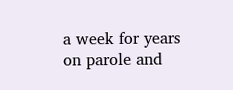a week for years on parole and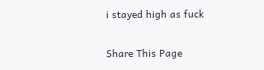i stayed high as fuck

Share This Page